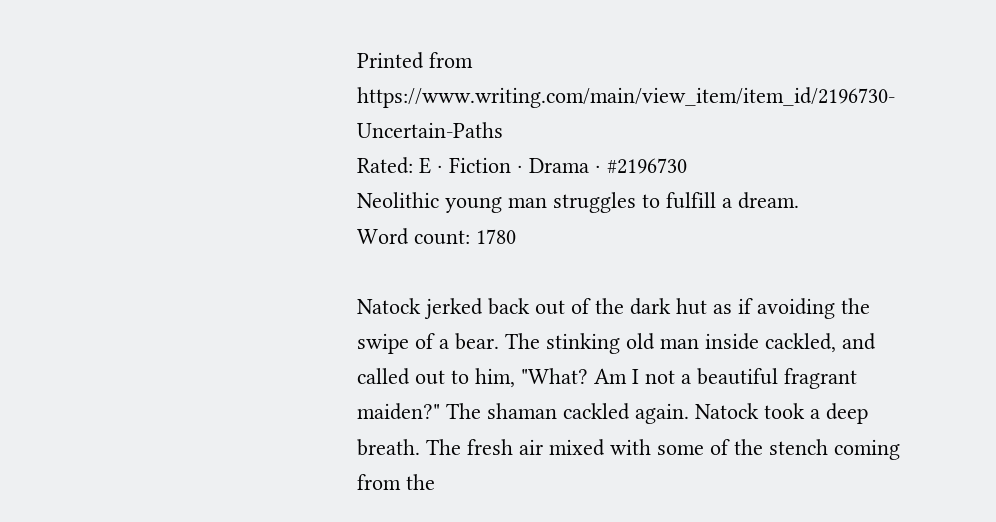Printed from https://www.writing.com/main/view_item/item_id/2196730-Uncertain-Paths
Rated: E · Fiction · Drama · #2196730
Neolithic young man struggles to fulfill a dream.
Word count: 1780

Natock jerked back out of the dark hut as if avoiding the swipe of a bear. The stinking old man inside cackled, and called out to him, "What? Am I not a beautiful fragrant maiden?" The shaman cackled again. Natock took a deep breath. The fresh air mixed with some of the stench coming from the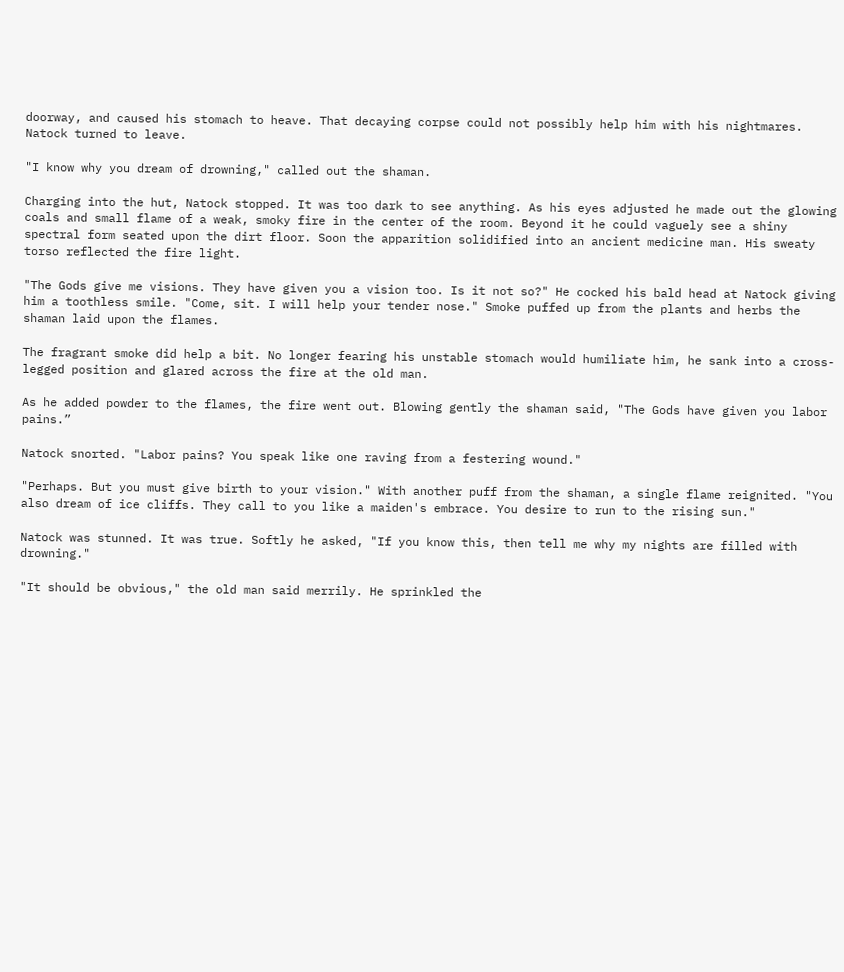doorway, and caused his stomach to heave. That decaying corpse could not possibly help him with his nightmares. Natock turned to leave.

"I know why you dream of drowning," called out the shaman.

Charging into the hut, Natock stopped. It was too dark to see anything. As his eyes adjusted he made out the glowing coals and small flame of a weak, smoky fire in the center of the room. Beyond it he could vaguely see a shiny spectral form seated upon the dirt floor. Soon the apparition solidified into an ancient medicine man. His sweaty torso reflected the fire light.

"The Gods give me visions. They have given you a vision too. Is it not so?" He cocked his bald head at Natock giving him a toothless smile. "Come, sit. I will help your tender nose." Smoke puffed up from the plants and herbs the shaman laid upon the flames.

The fragrant smoke did help a bit. No longer fearing his unstable stomach would humiliate him, he sank into a cross-legged position and glared across the fire at the old man.

As he added powder to the flames, the fire went out. Blowing gently the shaman said, "The Gods have given you labor pains.”

Natock snorted. "Labor pains? You speak like one raving from a festering wound."

"Perhaps. But you must give birth to your vision." With another puff from the shaman, a single flame reignited. "You also dream of ice cliffs. They call to you like a maiden's embrace. You desire to run to the rising sun."

Natock was stunned. It was true. Softly he asked, "If you know this, then tell me why my nights are filled with drowning."

"It should be obvious," the old man said merrily. He sprinkled the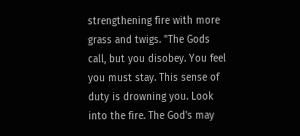strengthening fire with more grass and twigs. "The Gods call, but you disobey. You feel you must stay. This sense of duty is drowning you. Look into the fire. The God's may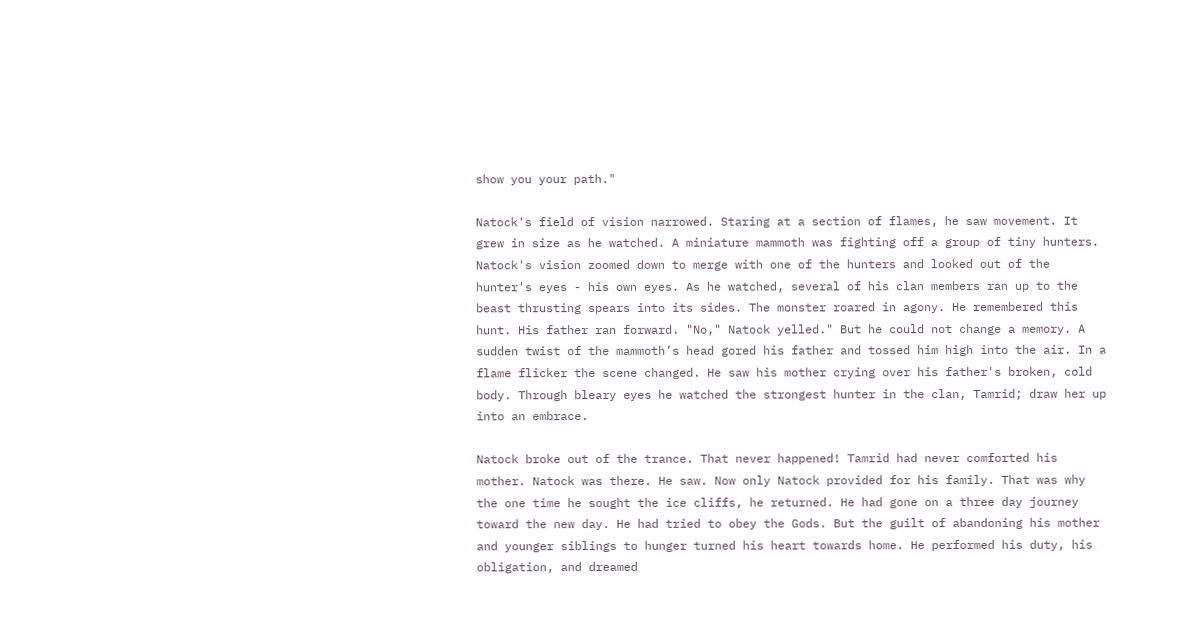show you your path."

Natock's field of vision narrowed. Staring at a section of flames, he saw movement. It grew in size as he watched. A miniature mammoth was fighting off a group of tiny hunters. Natock's vision zoomed down to merge with one of the hunters and looked out of the hunter's eyes - his own eyes. As he watched, several of his clan members ran up to the beast thrusting spears into its sides. The monster roared in agony. He remembered this hunt. His father ran forward. "No," Natock yelled." But he could not change a memory. A sudden twist of the mammoth’s head gored his father and tossed him high into the air. In a flame flicker the scene changed. He saw his mother crying over his father's broken, cold body. Through bleary eyes he watched the strongest hunter in the clan, Tamrid; draw her up into an embrace.

Natock broke out of the trance. That never happened! Tamrid had never comforted his mother. Natock was there. He saw. Now only Natock provided for his family. That was why the one time he sought the ice cliffs, he returned. He had gone on a three day journey toward the new day. He had tried to obey the Gods. But the guilt of abandoning his mother and younger siblings to hunger turned his heart towards home. He performed his duty, his obligation, and dreamed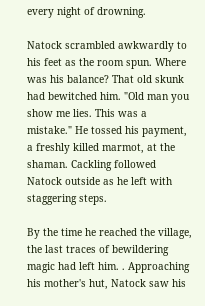every night of drowning.

Natock scrambled awkwardly to his feet as the room spun. Where was his balance? That old skunk had bewitched him. "Old man you show me lies. This was a mistake." He tossed his payment, a freshly killed marmot, at the shaman. Cackling followed Natock outside as he left with staggering steps.

By the time he reached the village, the last traces of bewildering magic had left him. . Approaching his mother's hut, Natock saw his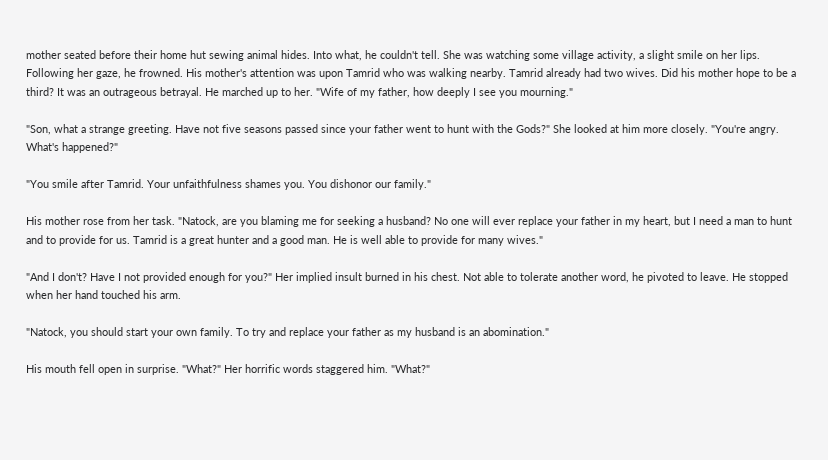mother seated before their home hut sewing animal hides. Into what, he couldn't tell. She was watching some village activity, a slight smile on her lips. Following her gaze, he frowned. His mother's attention was upon Tamrid who was walking nearby. Tamrid already had two wives. Did his mother hope to be a third? It was an outrageous betrayal. He marched up to her. "Wife of my father, how deeply I see you mourning."

"Son, what a strange greeting. Have not five seasons passed since your father went to hunt with the Gods?" She looked at him more closely. "You're angry. What's happened?"

"You smile after Tamrid. Your unfaithfulness shames you. You dishonor our family."

His mother rose from her task. "Natock, are you blaming me for seeking a husband? No one will ever replace your father in my heart, but I need a man to hunt and to provide for us. Tamrid is a great hunter and a good man. He is well able to provide for many wives."

"And I don't? Have I not provided enough for you?" Her implied insult burned in his chest. Not able to tolerate another word, he pivoted to leave. He stopped when her hand touched his arm.

"Natock, you should start your own family. To try and replace your father as my husband is an abomination."

His mouth fell open in surprise. "What?" Her horrific words staggered him. "What?"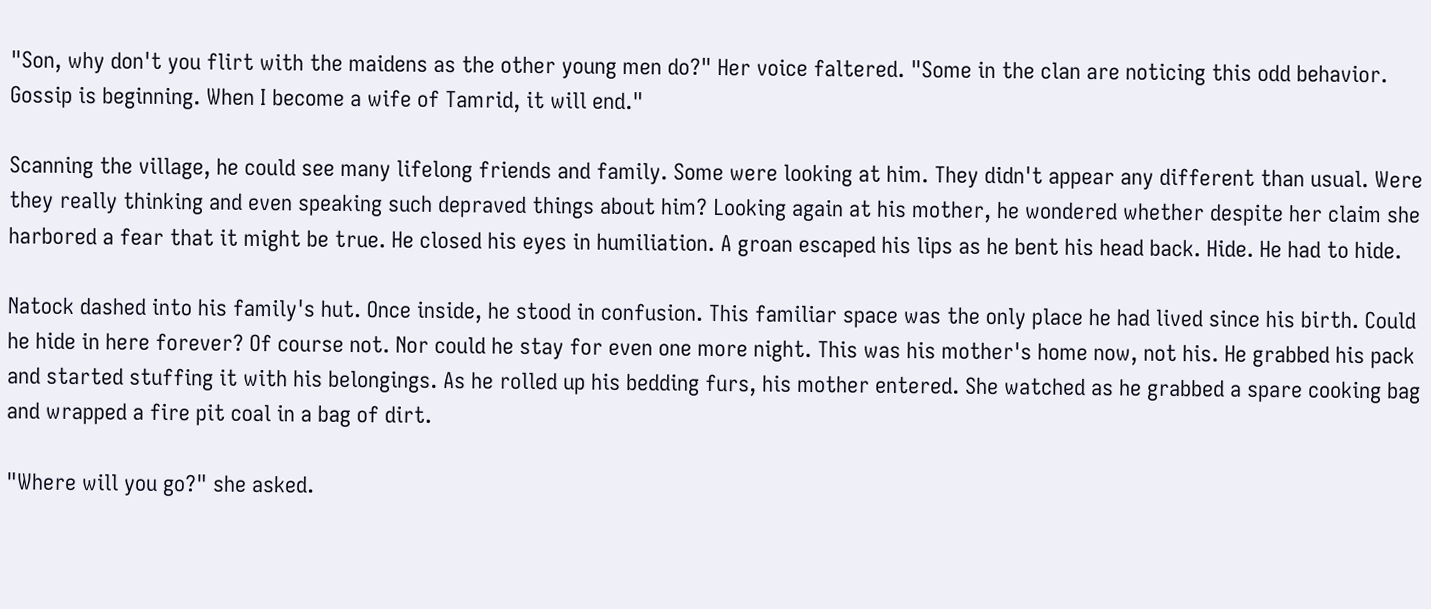"Son, why don't you flirt with the maidens as the other young men do?" Her voice faltered. "Some in the clan are noticing this odd behavior. Gossip is beginning. When I become a wife of Tamrid, it will end."

Scanning the village, he could see many lifelong friends and family. Some were looking at him. They didn't appear any different than usual. Were they really thinking and even speaking such depraved things about him? Looking again at his mother, he wondered whether despite her claim she harbored a fear that it might be true. He closed his eyes in humiliation. A groan escaped his lips as he bent his head back. Hide. He had to hide.

Natock dashed into his family's hut. Once inside, he stood in confusion. This familiar space was the only place he had lived since his birth. Could he hide in here forever? Of course not. Nor could he stay for even one more night. This was his mother's home now, not his. He grabbed his pack and started stuffing it with his belongings. As he rolled up his bedding furs, his mother entered. She watched as he grabbed a spare cooking bag and wrapped a fire pit coal in a bag of dirt.

"Where will you go?" she asked.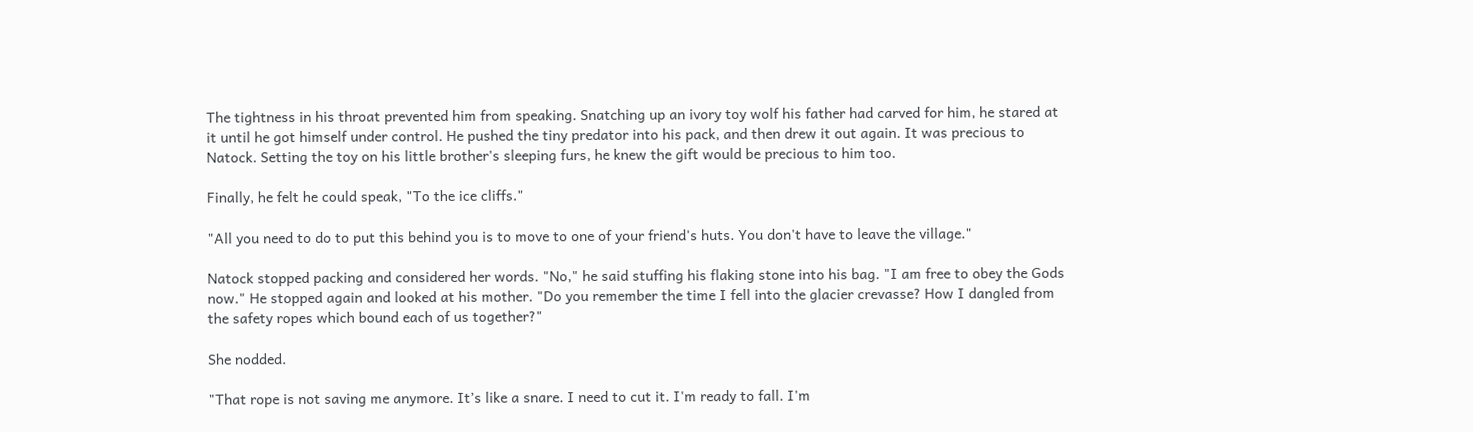The tightness in his throat prevented him from speaking. Snatching up an ivory toy wolf his father had carved for him, he stared at it until he got himself under control. He pushed the tiny predator into his pack, and then drew it out again. It was precious to Natock. Setting the toy on his little brother's sleeping furs, he knew the gift would be precious to him too.

Finally, he felt he could speak, "To the ice cliffs."

"All you need to do to put this behind you is to move to one of your friend's huts. You don't have to leave the village."

Natock stopped packing and considered her words. "No," he said stuffing his flaking stone into his bag. "I am free to obey the Gods now." He stopped again and looked at his mother. "Do you remember the time I fell into the glacier crevasse? How I dangled from the safety ropes which bound each of us together?"

She nodded.

"That rope is not saving me anymore. It’s like a snare. I need to cut it. I'm ready to fall. I'm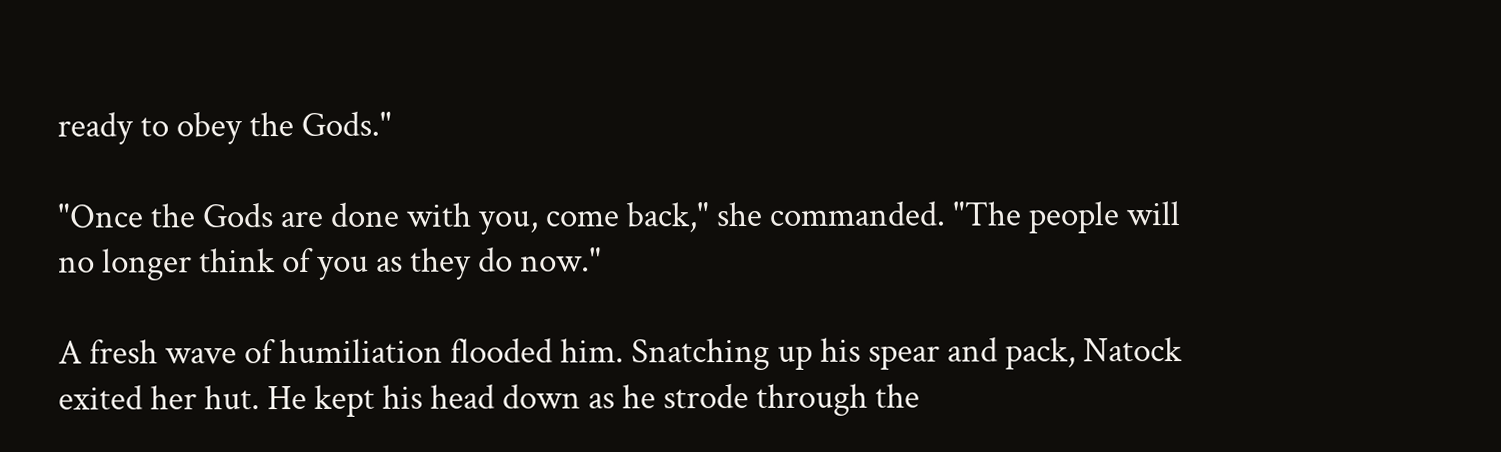ready to obey the Gods."

"Once the Gods are done with you, come back," she commanded. "The people will no longer think of you as they do now."

A fresh wave of humiliation flooded him. Snatching up his spear and pack, Natock exited her hut. He kept his head down as he strode through the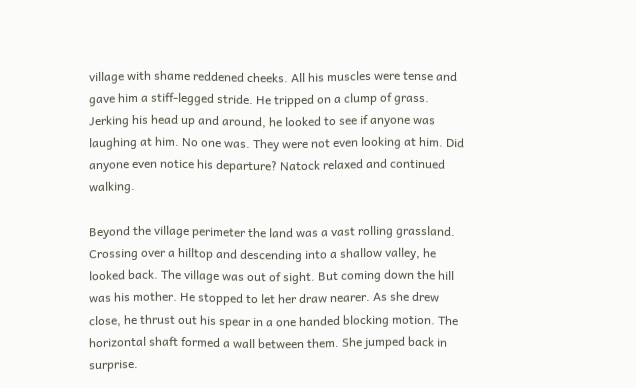village with shame reddened cheeks. All his muscles were tense and gave him a stiff-legged stride. He tripped on a clump of grass. Jerking his head up and around, he looked to see if anyone was laughing at him. No one was. They were not even looking at him. Did anyone even notice his departure? Natock relaxed and continued walking.

Beyond the village perimeter the land was a vast rolling grassland. Crossing over a hilltop and descending into a shallow valley, he looked back. The village was out of sight. But coming down the hill was his mother. He stopped to let her draw nearer. As she drew close, he thrust out his spear in a one handed blocking motion. The horizontal shaft formed a wall between them. She jumped back in surprise.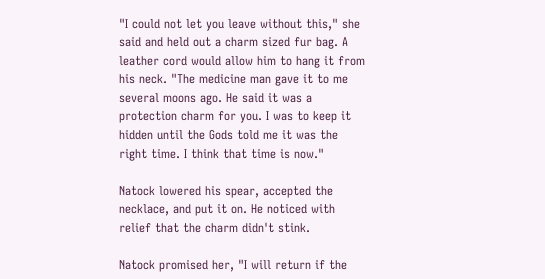"I could not let you leave without this," she said and held out a charm sized fur bag. A leather cord would allow him to hang it from his neck. "The medicine man gave it to me several moons ago. He said it was a protection charm for you. I was to keep it hidden until the Gods told me it was the right time. I think that time is now."

Natock lowered his spear, accepted the necklace, and put it on. He noticed with relief that the charm didn't stink.

Natock promised her, "I will return if the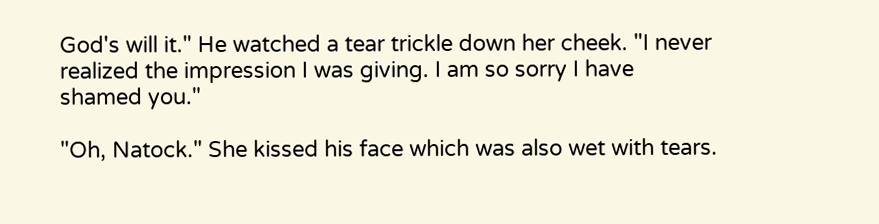God's will it." He watched a tear trickle down her cheek. "I never realized the impression I was giving. I am so sorry I have shamed you."

"Oh, Natock." She kissed his face which was also wet with tears.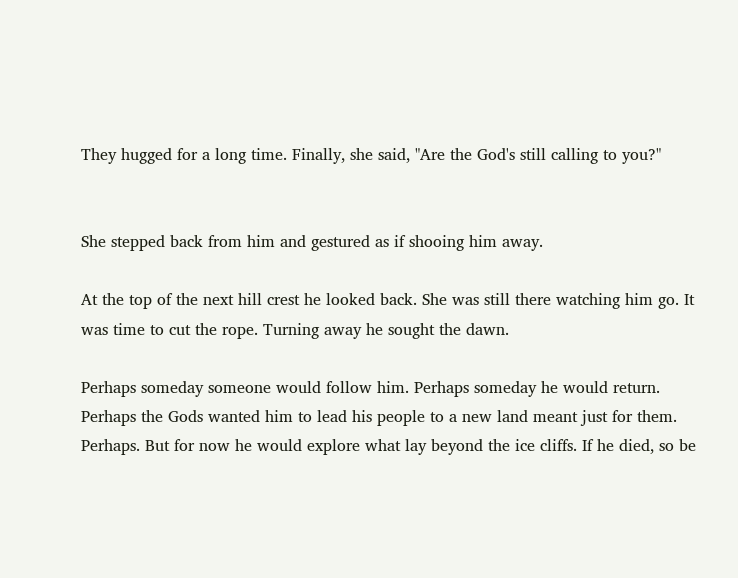They hugged for a long time. Finally, she said, "Are the God's still calling to you?"


She stepped back from him and gestured as if shooing him away.

At the top of the next hill crest he looked back. She was still there watching him go. It was time to cut the rope. Turning away he sought the dawn.

Perhaps someday someone would follow him. Perhaps someday he would return. Perhaps the Gods wanted him to lead his people to a new land meant just for them. Perhaps. But for now he would explore what lay beyond the ice cliffs. If he died, so be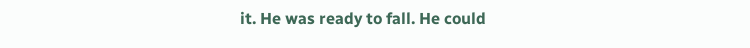it. He was ready to fall. He could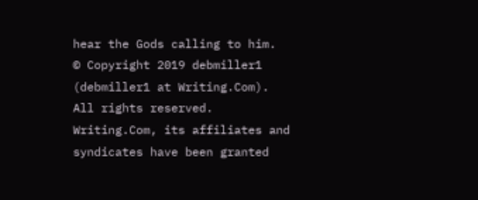hear the Gods calling to him.
© Copyright 2019 debmiller1 (debmiller1 at Writing.Com). All rights reserved.
Writing.Com, its affiliates and syndicates have been granted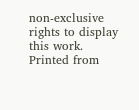non-exclusive rights to display this work.
Printed from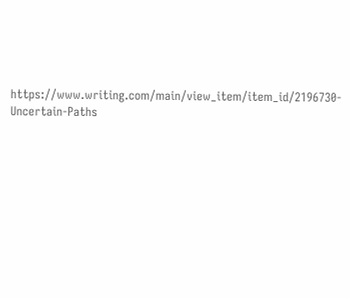https://www.writing.com/main/view_item/item_id/2196730-Uncertain-Paths